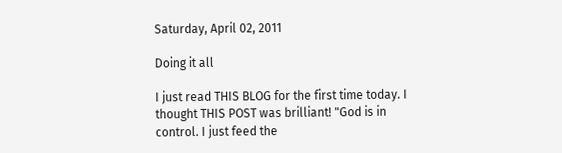Saturday, April 02, 2011

Doing it all

I just read THIS BLOG for the first time today. I thought THIS POST was brilliant! "God is in control. I just feed the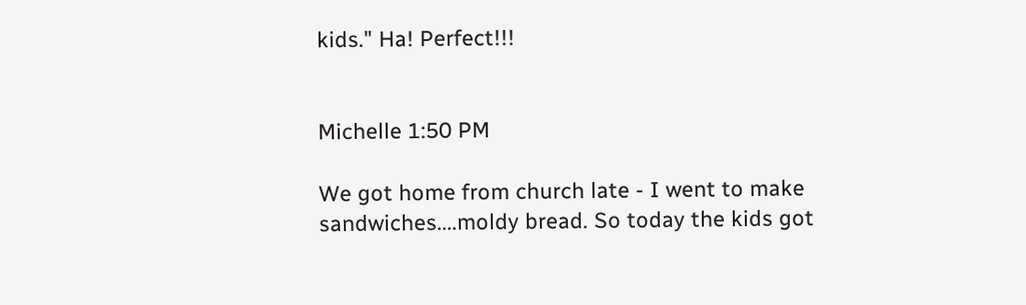kids." Ha! Perfect!!!


Michelle 1:50 PM

We got home from church late - I went to make sandwiches....moldy bread. So today the kids got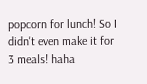popcorn for lunch! So I didn't even make it for 3 meals! haha